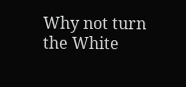Why not turn the White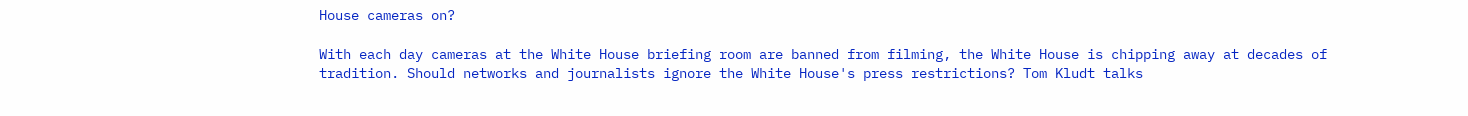House cameras on?

With each day cameras at the White House briefing room are banned from filming, the White House is chipping away at decades of tradition. Should networks and journalists ignore the White House's press restrictions? Tom Kludt talks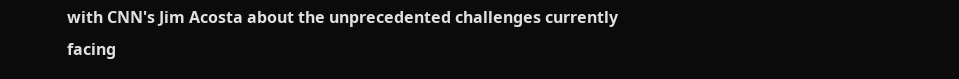with CNN's Jim Acosta about the unprecedented challenges currently facing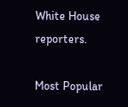White House reporters.

Most Popular